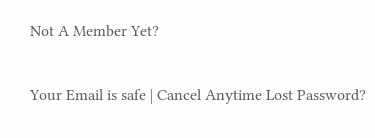Not A Member Yet?

Your Email is safe | Cancel Anytime Lost Password?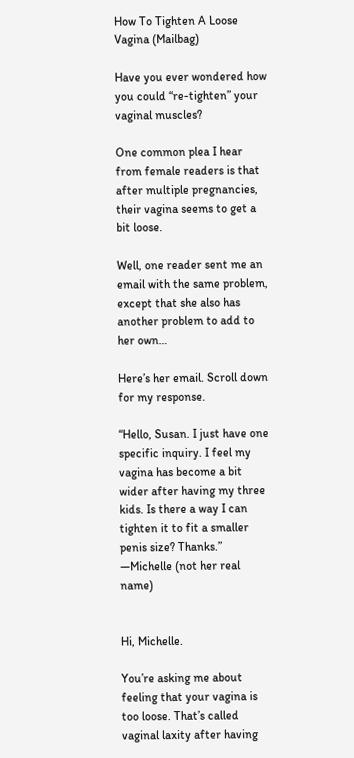How To Tighten A Loose Vagina (Mailbag)

Have you ever wondered how you could “re-tighten” your vaginal muscles?

One common plea I hear from female readers is that after multiple pregnancies, their vagina seems to get a bit loose.

Well, one reader sent me an email with the same problem, except that she also has another problem to add to her own…

Here’s her email. Scroll down for my response.

“Hello, Susan. I just have one specific inquiry. I feel my vagina has become a bit wider after having my three kids. Is there a way I can tighten it to fit a smaller penis size? Thanks.” —Michelle (not her real name)


Hi, Michelle.

You’re asking me about feeling that your vagina is too loose. That’s called vaginal laxity after having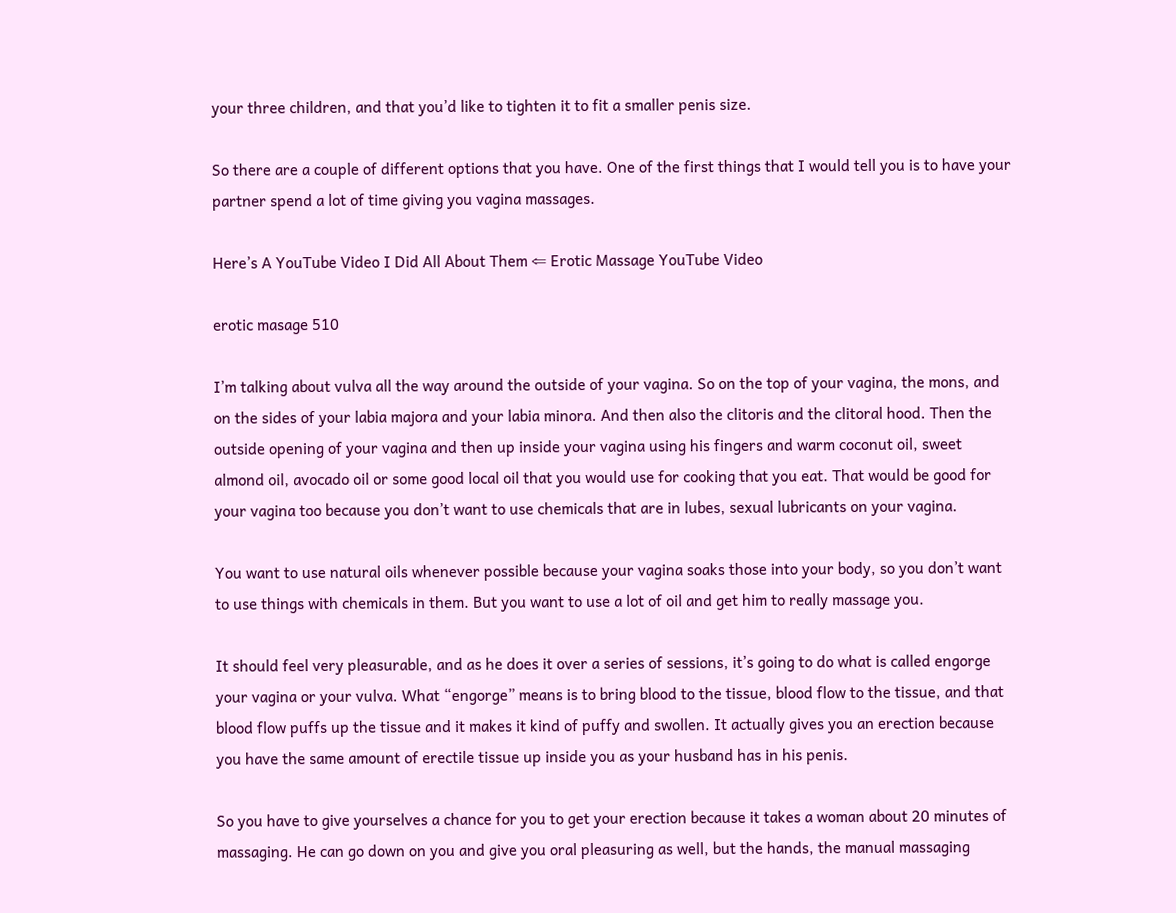your three children, and that you’d like to tighten it to fit a smaller penis size.

So there are a couple of different options that you have. One of the first things that I would tell you is to have your partner spend a lot of time giving you vagina massages.

Here’s A YouTube Video I Did All About Them ⇐ Erotic Massage YouTube Video

erotic masage 510

I’m talking about vulva all the way around the outside of your vagina. So on the top of your vagina, the mons, and on the sides of your labia majora and your labia minora. And then also the clitoris and the clitoral hood. Then the outside opening of your vagina and then up inside your vagina using his fingers and warm coconut oil, sweet almond oil, avocado oil or some good local oil that you would use for cooking that you eat. That would be good for your vagina too because you don’t want to use chemicals that are in lubes, sexual lubricants on your vagina.

You want to use natural oils whenever possible because your vagina soaks those into your body, so you don’t want to use things with chemicals in them. But you want to use a lot of oil and get him to really massage you.

It should feel very pleasurable, and as he does it over a series of sessions, it’s going to do what is called engorge your vagina or your vulva. What “engorge” means is to bring blood to the tissue, blood flow to the tissue, and that blood flow puffs up the tissue and it makes it kind of puffy and swollen. It actually gives you an erection because you have the same amount of erectile tissue up inside you as your husband has in his penis.

So you have to give yourselves a chance for you to get your erection because it takes a woman about 20 minutes of massaging. He can go down on you and give you oral pleasuring as well, but the hands, the manual massaging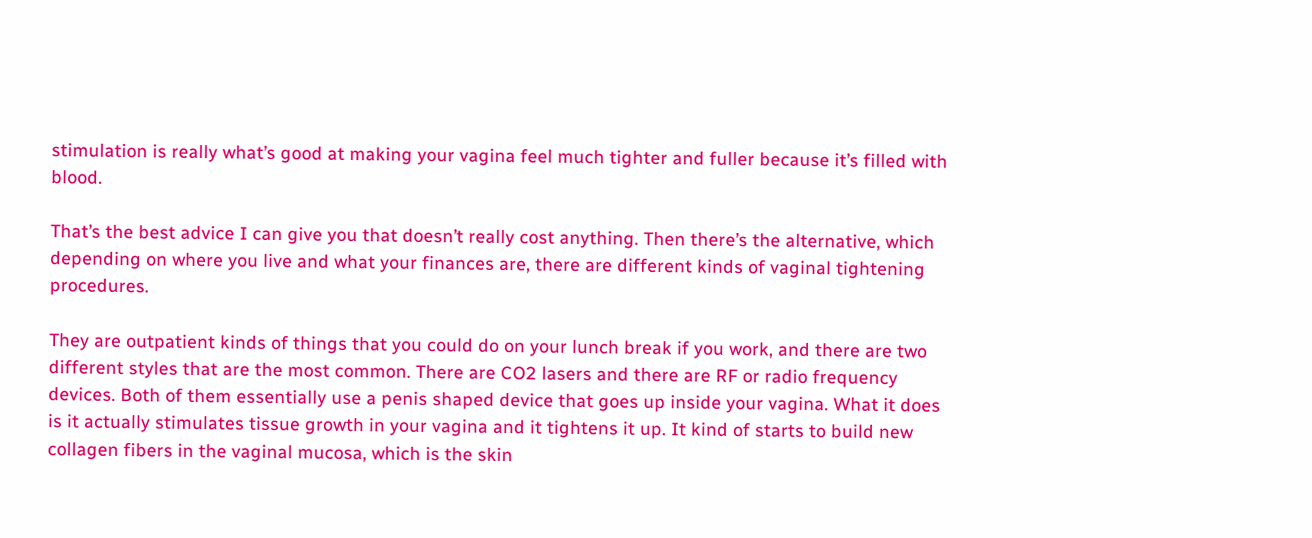stimulation is really what’s good at making your vagina feel much tighter and fuller because it’s filled with blood.

That’s the best advice I can give you that doesn’t really cost anything. Then there’s the alternative, which depending on where you live and what your finances are, there are different kinds of vaginal tightening procedures.

They are outpatient kinds of things that you could do on your lunch break if you work, and there are two different styles that are the most common. There are CO2 lasers and there are RF or radio frequency devices. Both of them essentially use a penis shaped device that goes up inside your vagina. What it does is it actually stimulates tissue growth in your vagina and it tightens it up. It kind of starts to build new collagen fibers in the vaginal mucosa, which is the skin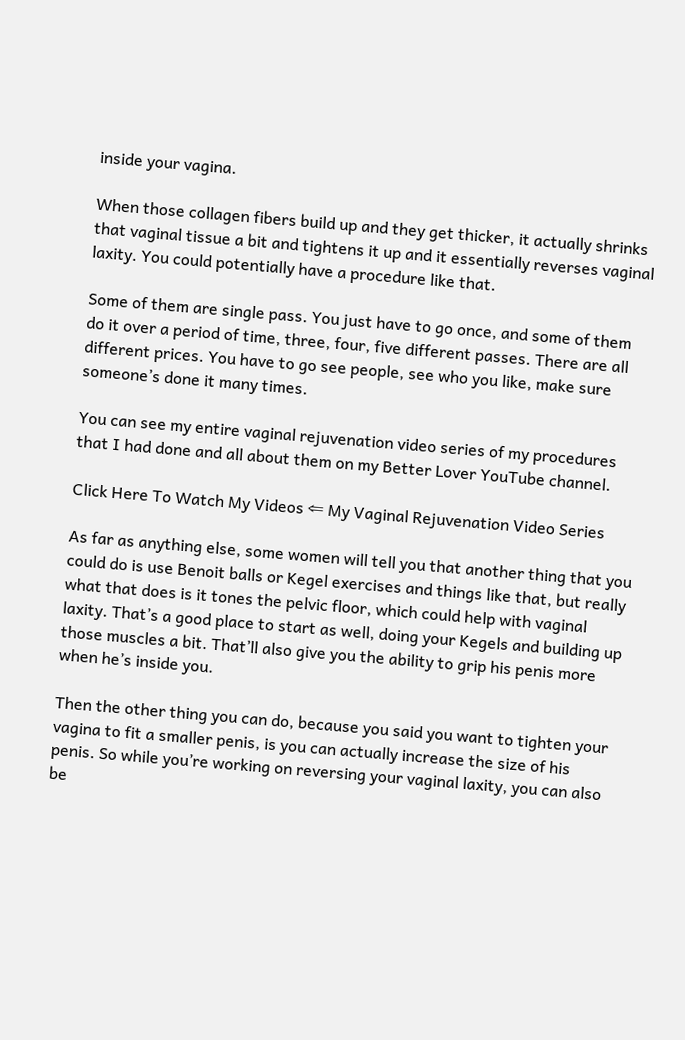inside your vagina.

When those collagen fibers build up and they get thicker, it actually shrinks that vaginal tissue a bit and tightens it up and it essentially reverses vaginal laxity. You could potentially have a procedure like that.

Some of them are single pass. You just have to go once, and some of them do it over a period of time, three, four, five different passes. There are all different prices. You have to go see people, see who you like, make sure someone’s done it many times.

You can see my entire vaginal rejuvenation video series of my procedures that I had done and all about them on my Better Lover YouTube channel.

Click Here To Watch My Videos ⇐ My Vaginal Rejuvenation Video Series

As far as anything else, some women will tell you that another thing that you could do is use Benoit balls or Kegel exercises and things like that, but really what that does is it tones the pelvic floor, which could help with vaginal laxity. That’s a good place to start as well, doing your Kegels and building up those muscles a bit. That’ll also give you the ability to grip his penis more when he’s inside you.

Then the other thing you can do, because you said you want to tighten your vagina to fit a smaller penis, is you can actually increase the size of his penis. So while you’re working on reversing your vaginal laxity, you can also be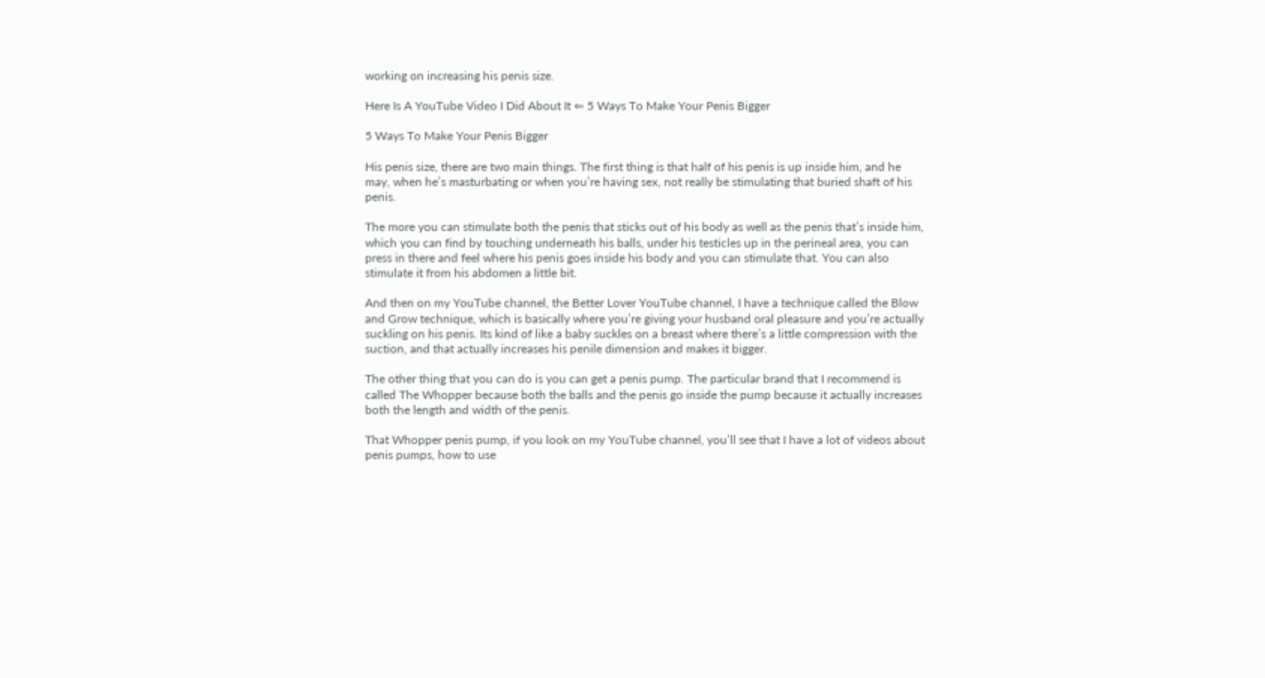working on increasing his penis size.

Here Is A YouTube Video I Did About It ⇐ 5 Ways To Make Your Penis Bigger

5 Ways To Make Your Penis Bigger

His penis size, there are two main things. The first thing is that half of his penis is up inside him, and he may, when he’s masturbating or when you’re having sex, not really be stimulating that buried shaft of his penis.

The more you can stimulate both the penis that sticks out of his body as well as the penis that’s inside him, which you can find by touching underneath his balls, under his testicles up in the perineal area, you can press in there and feel where his penis goes inside his body and you can stimulate that. You can also stimulate it from his abdomen a little bit.

And then on my YouTube channel, the Better Lover YouTube channel, I have a technique called the Blow and Grow technique, which is basically where you’re giving your husband oral pleasure and you’re actually suckling on his penis. Its kind of like a baby suckles on a breast where there’s a little compression with the suction, and that actually increases his penile dimension and makes it bigger.

The other thing that you can do is you can get a penis pump. The particular brand that I recommend is called The Whopper because both the balls and the penis go inside the pump because it actually increases both the length and width of the penis.

That Whopper penis pump, if you look on my YouTube channel, you’ll see that I have a lot of videos about penis pumps, how to use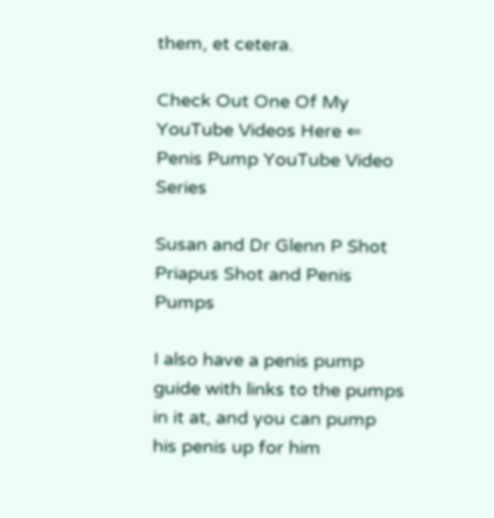them, et cetera.

Check Out One Of My YouTube Videos Here ⇐ Penis Pump YouTube Video Series

Susan and Dr Glenn P Shot Priapus Shot and Penis Pumps

I also have a penis pump guide with links to the pumps in it at, and you can pump his penis up for him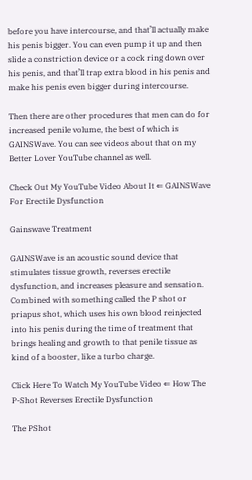before you have intercourse, and that’ll actually make his penis bigger. You can even pump it up and then slide a constriction device or a cock ring down over his penis, and that’ll trap extra blood in his penis and make his penis even bigger during intercourse.

Then there are other procedures that men can do for increased penile volume, the best of which is GAINSWave. You can see videos about that on my Better Lover YouTube channel as well.

Check Out My YouTube Video About It ⇐ GAINSWave For Erectile Dysfunction

Gainswave Treatment

GAINSWave is an acoustic sound device that stimulates tissue growth, reverses erectile dysfunction, and increases pleasure and sensation. Combined with something called the P shot or priapus shot, which uses his own blood reinjected into his penis during the time of treatment that brings healing and growth to that penile tissue as kind of a booster, like a turbo charge.

Click Here To Watch My YouTube Video ⇐ How The P-Shot Reverses Erectile Dysfunction

The PShot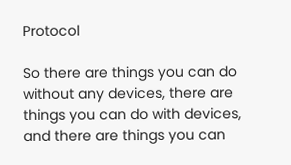Protocol

So there are things you can do without any devices, there are things you can do with devices, and there are things you can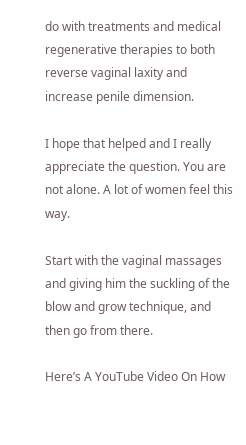do with treatments and medical regenerative therapies to both reverse vaginal laxity and increase penile dimension.

I hope that helped and I really appreciate the question. You are not alone. A lot of women feel this way.

Start with the vaginal massages and giving him the suckling of the blow and grow technique, and then go from there.

Here’s A YouTube Video On How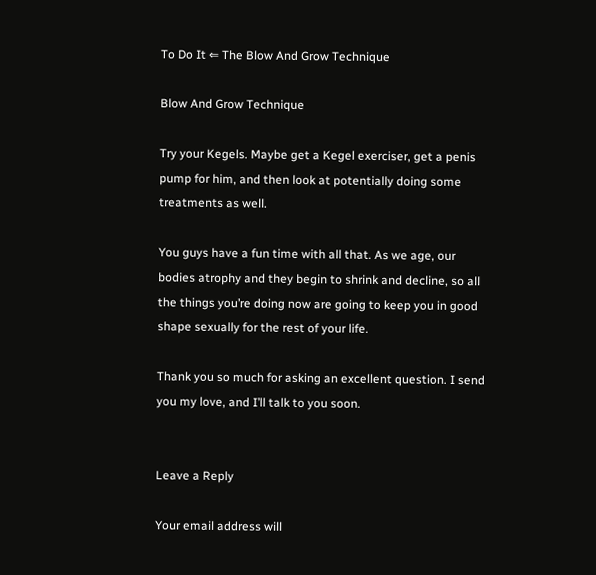To Do It ⇐ The Blow And Grow Technique

Blow And Grow Technique

Try your Kegels. Maybe get a Kegel exerciser, get a penis pump for him, and then look at potentially doing some treatments as well.

You guys have a fun time with all that. As we age, our bodies atrophy and they begin to shrink and decline, so all the things you’re doing now are going to keep you in good shape sexually for the rest of your life.

Thank you so much for asking an excellent question. I send you my love, and I’ll talk to you soon.


Leave a Reply

Your email address will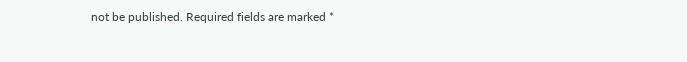not be published. Required fields are marked *